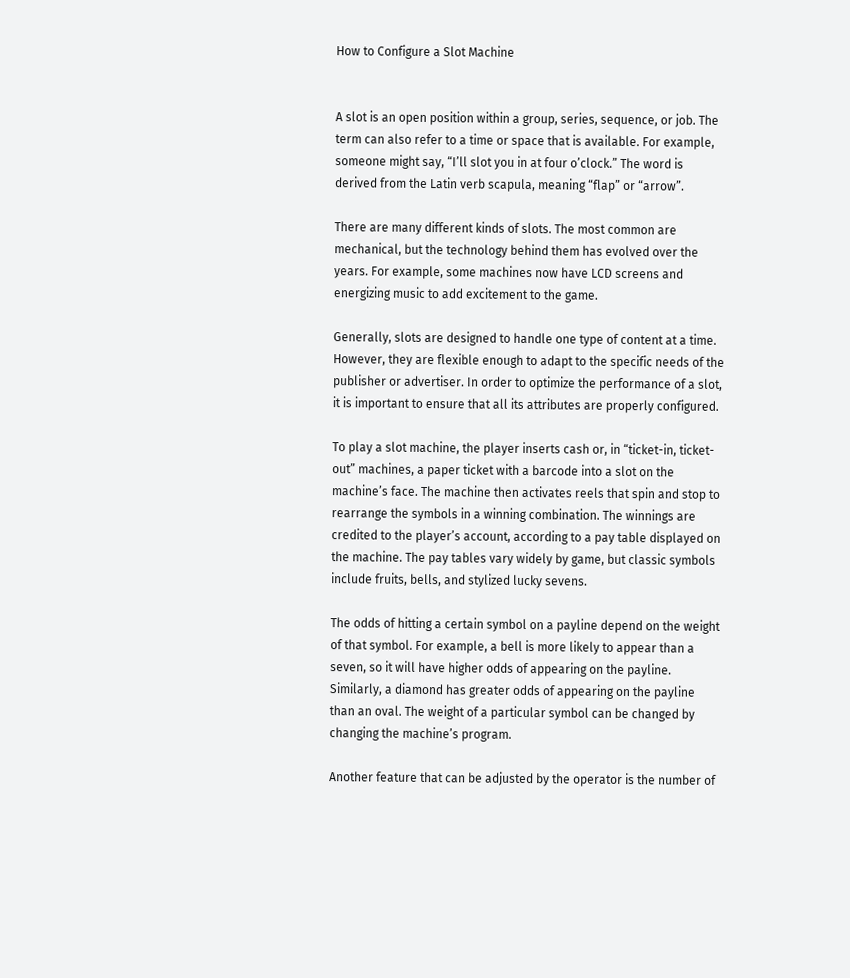How to Configure a Slot Machine


A slot is an open position within a group, series, sequence, or job. The term can also refer to a time or space that is available. For example, someone might say, “I’ll slot you in at four o’clock.” The word is derived from the Latin verb scapula, meaning “flap” or “arrow”.

There are many different kinds of slots. The most common are mechanical, but the technology behind them has evolved over the years. For example, some machines now have LCD screens and energizing music to add excitement to the game.

Generally, slots are designed to handle one type of content at a time. However, they are flexible enough to adapt to the specific needs of the publisher or advertiser. In order to optimize the performance of a slot, it is important to ensure that all its attributes are properly configured.

To play a slot machine, the player inserts cash or, in “ticket-in, ticket-out” machines, a paper ticket with a barcode into a slot on the machine’s face. The machine then activates reels that spin and stop to rearrange the symbols in a winning combination. The winnings are credited to the player’s account, according to a pay table displayed on the machine. The pay tables vary widely by game, but classic symbols include fruits, bells, and stylized lucky sevens.

The odds of hitting a certain symbol on a payline depend on the weight of that symbol. For example, a bell is more likely to appear than a seven, so it will have higher odds of appearing on the payline. Similarly, a diamond has greater odds of appearing on the payline than an oval. The weight of a particular symbol can be changed by changing the machine’s program.

Another feature that can be adjusted by the operator is the number of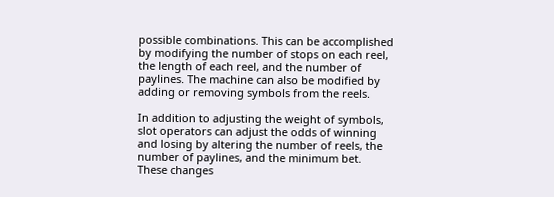possible combinations. This can be accomplished by modifying the number of stops on each reel, the length of each reel, and the number of paylines. The machine can also be modified by adding or removing symbols from the reels.

In addition to adjusting the weight of symbols, slot operators can adjust the odds of winning and losing by altering the number of reels, the number of paylines, and the minimum bet. These changes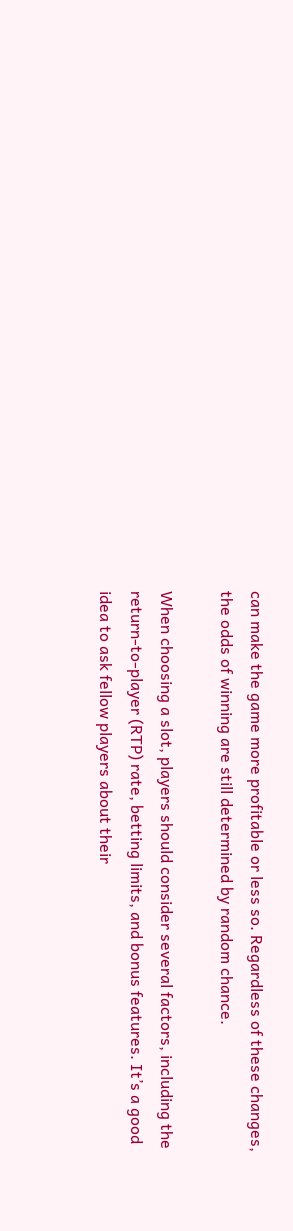can make the game more profitable or less so. Regardless of these changes, the odds of winning are still determined by random chance.

When choosing a slot, players should consider several factors, including the return-to-player (RTP) rate, betting limits, and bonus features. It’s a good idea to ask fellow players about their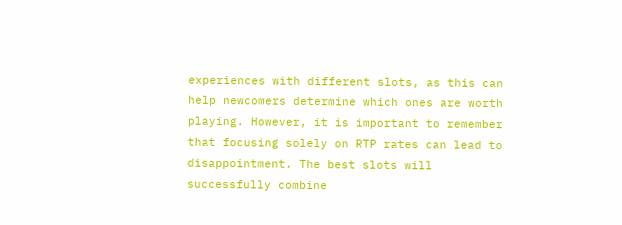experiences with different slots, as this can help newcomers determine which ones are worth playing. However, it is important to remember that focusing solely on RTP rates can lead to disappointment. The best slots will successfully combine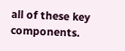all of these key components.